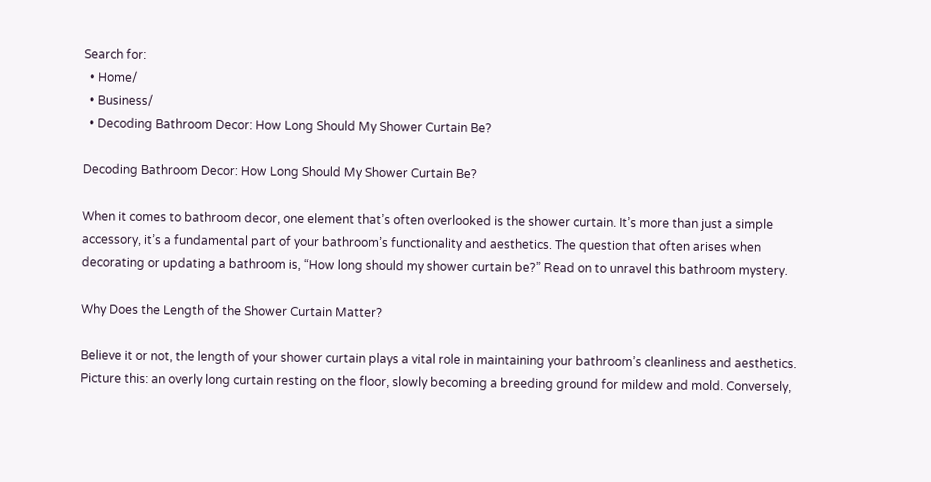Search for:
  • Home/
  • Business/
  • Decoding Bathroom Decor: How Long Should My Shower Curtain Be?

Decoding Bathroom Decor: How Long Should My Shower Curtain Be?

When it comes to bathroom decor, one element that’s often overlooked is the shower curtain. It’s more than just a simple accessory, it’s a fundamental part of your bathroom’s functionality and aesthetics. The question that often arises when decorating or updating a bathroom is, “How long should my shower curtain be?” Read on to unravel this bathroom mystery.

Why Does the Length of the Shower Curtain Matter?

Believe it or not, the length of your shower curtain plays a vital role in maintaining your bathroom’s cleanliness and aesthetics. Picture this: an overly long curtain resting on the floor, slowly becoming a breeding ground for mildew and mold. Conversely,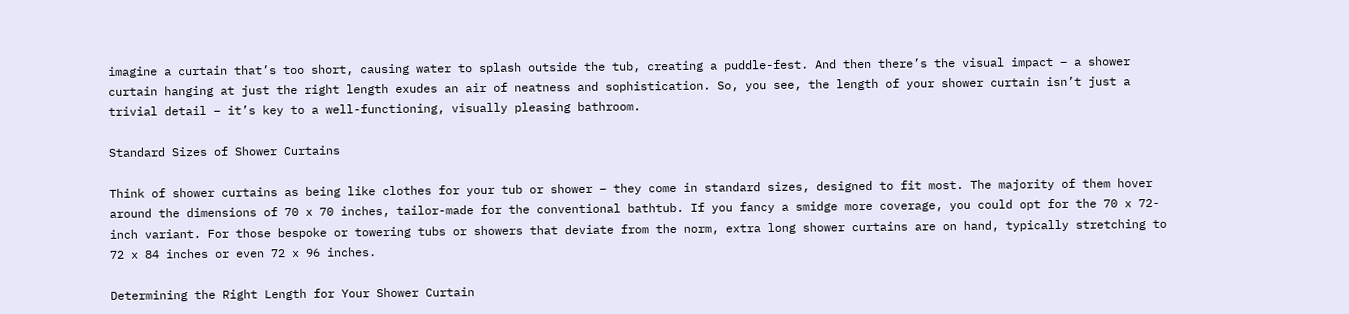imagine a curtain that’s too short, causing water to splash outside the tub, creating a puddle-fest. And then there’s the visual impact – a shower curtain hanging at just the right length exudes an air of neatness and sophistication. So, you see, the length of your shower curtain isn’t just a trivial detail – it’s key to a well-functioning, visually pleasing bathroom.

Standard Sizes of Shower Curtains

Think of shower curtains as being like clothes for your tub or shower – they come in standard sizes, designed to fit most. The majority of them hover around the dimensions of 70 x 70 inches, tailor-made for the conventional bathtub. If you fancy a smidge more coverage, you could opt for the 70 x 72-inch variant. For those bespoke or towering tubs or showers that deviate from the norm, extra long shower curtains are on hand, typically stretching to 72 x 84 inches or even 72 x 96 inches.

Determining the Right Length for Your Shower Curtain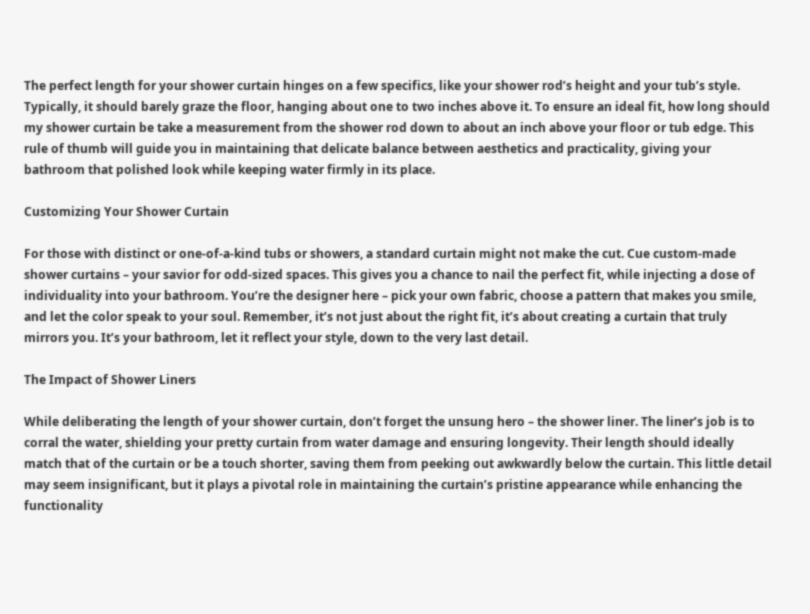The perfect length for your shower curtain hinges on a few specifics, like your shower rod’s height and your tub’s style. Typically, it should barely graze the floor, hanging about one to two inches above it. To ensure an ideal fit, how long should my shower curtain be take a measurement from the shower rod down to about an inch above your floor or tub edge. This rule of thumb will guide you in maintaining that delicate balance between aesthetics and practicality, giving your bathroom that polished look while keeping water firmly in its place.

Customizing Your Shower Curtain

For those with distinct or one-of-a-kind tubs or showers, a standard curtain might not make the cut. Cue custom-made shower curtains – your savior for odd-sized spaces. This gives you a chance to nail the perfect fit, while injecting a dose of individuality into your bathroom. You’re the designer here – pick your own fabric, choose a pattern that makes you smile, and let the color speak to your soul. Remember, it’s not just about the right fit, it’s about creating a curtain that truly mirrors you. It’s your bathroom, let it reflect your style, down to the very last detail.

The Impact of Shower Liners

While deliberating the length of your shower curtain, don’t forget the unsung hero – the shower liner. The liner’s job is to corral the water, shielding your pretty curtain from water damage and ensuring longevity. Their length should ideally match that of the curtain or be a touch shorter, saving them from peeking out awkwardly below the curtain. This little detail may seem insignificant, but it plays a pivotal role in maintaining the curtain’s pristine appearance while enhancing the functionality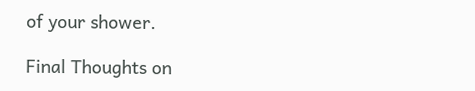of your shower.

Final Thoughts on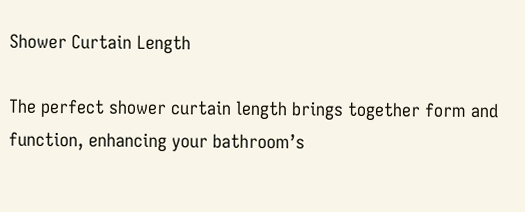Shower Curtain Length

The perfect shower curtain length brings together form and function, enhancing your bathroom’s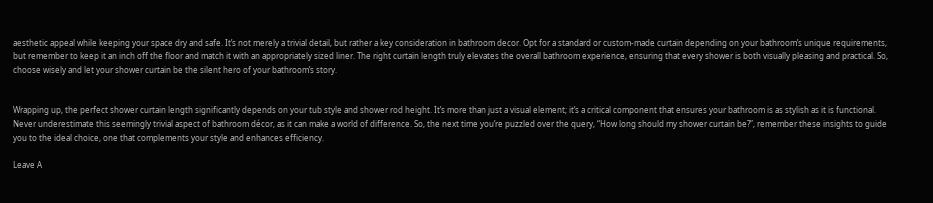aesthetic appeal while keeping your space dry and safe. It’s not merely a trivial detail, but rather a key consideration in bathroom decor. Opt for a standard or custom-made curtain depending on your bathroom’s unique requirements, but remember to keep it an inch off the floor and match it with an appropriately sized liner. The right curtain length truly elevates the overall bathroom experience, ensuring that every shower is both visually pleasing and practical. So, choose wisely and let your shower curtain be the silent hero of your bathroom’s story.


Wrapping up, the perfect shower curtain length significantly depends on your tub style and shower rod height. It’s more than just a visual element; it’s a critical component that ensures your bathroom is as stylish as it is functional. Never underestimate this seemingly trivial aspect of bathroom décor, as it can make a world of difference. So, the next time you’re puzzled over the query, “How long should my shower curtain be?”, remember these insights to guide you to the ideal choice, one that complements your style and enhances efficiency.

Leave A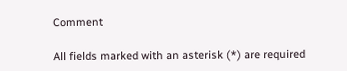Comment

All fields marked with an asterisk (*) are required